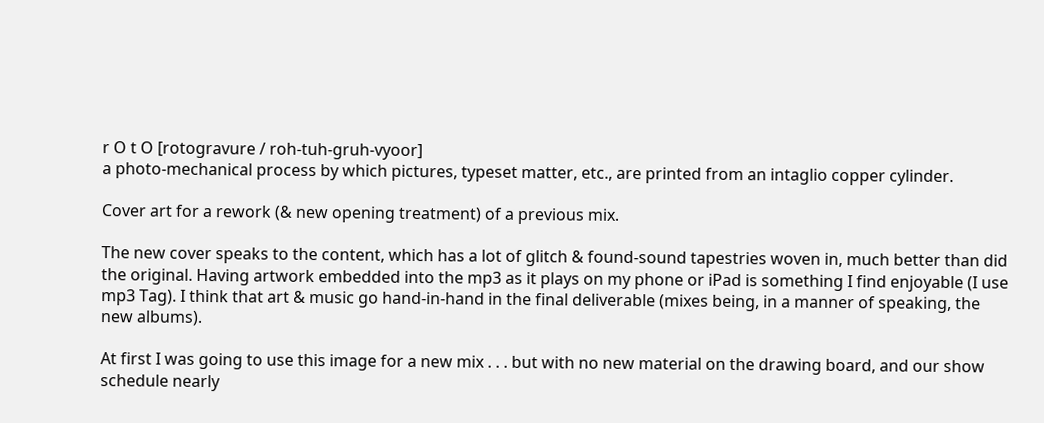r O t O [rotogravure / roh-tuh-gruh-vyoor]
a photo-mechanical process by which pictures, typeset matter, etc., are printed from an intaglio copper cylinder.

Cover art for a rework (& new opening treatment) of a previous mix.

The new cover speaks to the content, which has a lot of glitch & found-sound tapestries woven in, much better than did the original. Having artwork embedded into the mp3 as it plays on my phone or iPad is something I find enjoyable (I use mp3 Tag). I think that art & music go hand-in-hand in the final deliverable (mixes being, in a manner of speaking, the new albums).

At first I was going to use this image for a new mix . . . but with no new material on the drawing board, and our show schedule nearly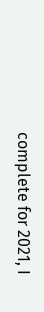complete for 2021, I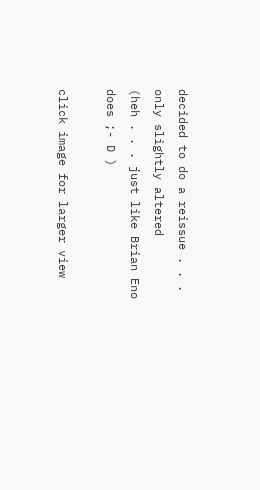decided to do a reissue . . . only slightly altered
(heh . . . just like Brian Eno does ;- D )

click image for larger view